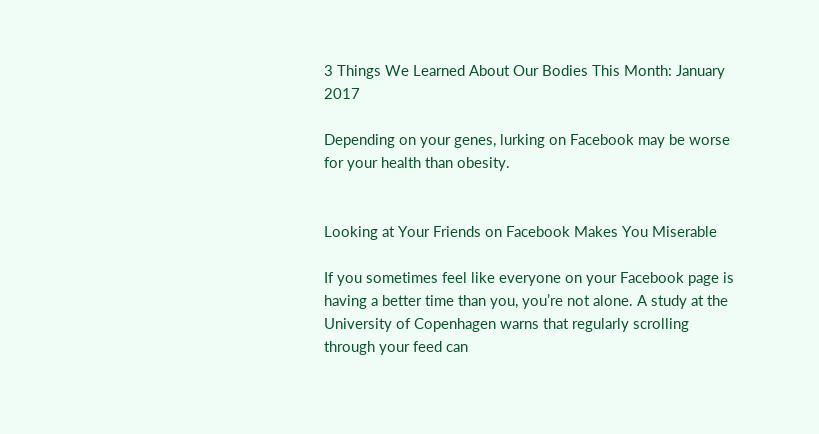3 Things We Learned About Our Bodies This Month: January 2017

Depending on your genes, lurking on Facebook may be worse for your health than obesity.


Looking at Your Friends on Facebook Makes You Miserable

If you sometimes feel like everyone on your Facebook page is having a better time than you, you’re not alone. A study at the University of Copenhagen warns that regularly scrolling through your feed can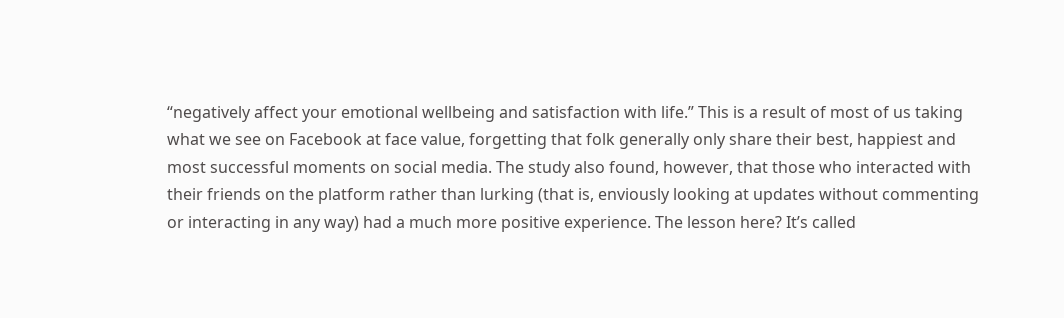“negatively affect your emotional wellbeing and satisfaction with life.” This is a result of most of us taking what we see on Facebook at face value, forgetting that folk generally only share their best, happiest and most successful moments on social media. The study also found, however, that those who interacted with their friends on the platform rather than lurking (that is, enviously looking at updates without commenting or interacting in any way) had a much more positive experience. The lesson here? It’s called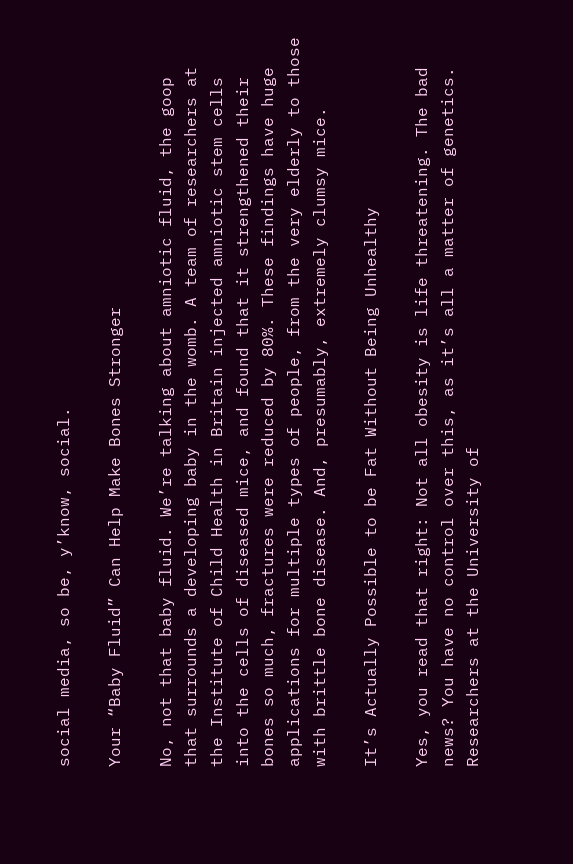social media, so be, y’know, social.

Your “Baby Fluid” Can Help Make Bones Stronger

No, not that baby fluid. We’re talking about amniotic fluid, the goop that surrounds a developing baby in the womb. A team of researchers at the Institute of Child Health in Britain injected amniotic stem cells into the cells of diseased mice, and found that it strengthened their bones so much, fractures were reduced by 80%. These findings have huge applications for multiple types of people, from the very elderly to those with brittle bone disease. And, presumably, extremely clumsy mice.

It’s Actually Possible to be Fat Without Being Unhealthy

Yes, you read that right: Not all obesity is life threatening. The bad news? You have no control over this, as it’s all a matter of genetics. Researchers at the University of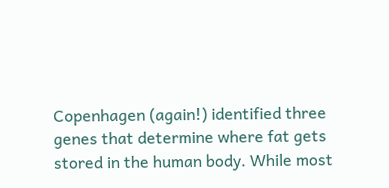Copenhagen (again!) identified three genes that determine where fat gets stored in the human body. While most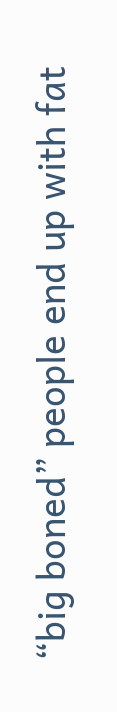“big boned” people end up with fat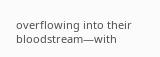overflowing into their bloodstream—with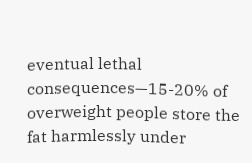eventual lethal consequences—15-20% of overweight people store the fat harmlessly under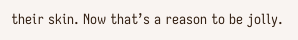their skin. Now that’s a reason to be jolly.